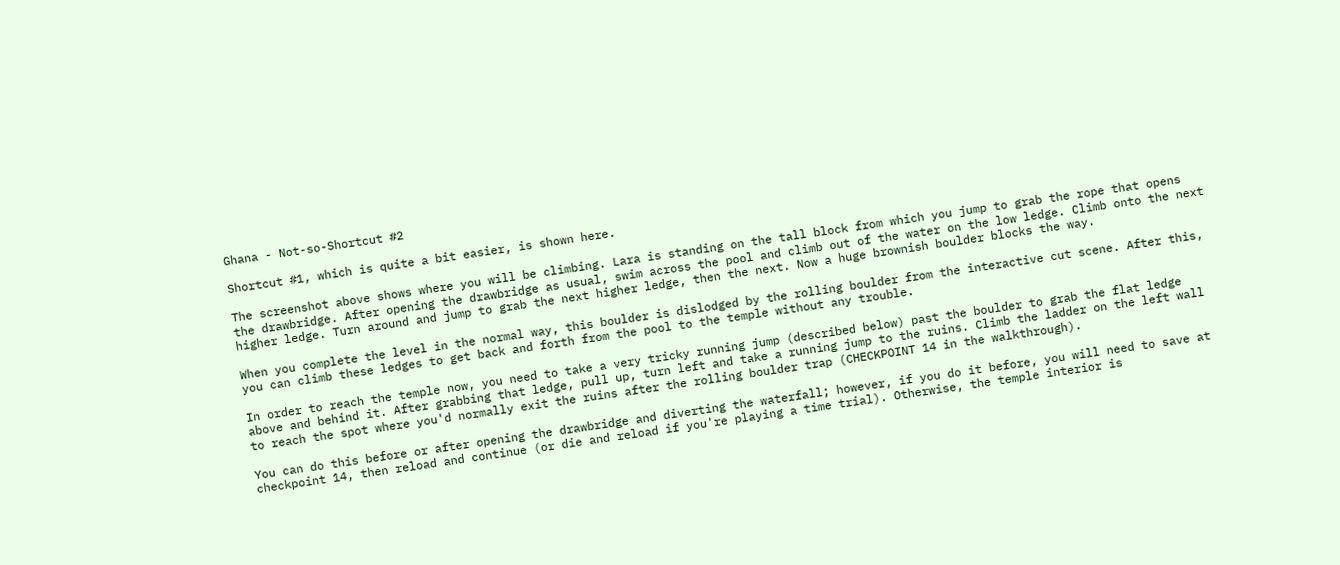Ghana - Not-so-Shortcut #2

Shortcut #1, which is quite a bit easier, is shown here.

The screenshot above shows where you will be climbing. Lara is standing on the tall block from which you jump to grab the rope that opens the drawbridge. After opening the drawbridge as usual, swim across the pool and climb out of the water on the low ledge. Climb onto the next higher ledge. Turn around and jump to grab the next higher ledge, then the next. Now a huge brownish boulder blocks the way.

When you complete the level in the normal way, this boulder is dislodged by the rolling boulder from the interactive cut scene. After this, you can climb these ledges to get back and forth from the pool to the temple without any trouble.

In order to reach the temple now, you need to take a very tricky running jump (described below) past the boulder to grab the flat ledge above and behind it. After grabbing that ledge, pull up, turn left and take a running jump to the ruins. Climb the ladder on the left wall to reach the spot where you'd normally exit the ruins after the rolling boulder trap (CHECKPOINT 14 in the walkthrough).

You can do this before or after opening the drawbridge and diverting the waterfall; however, if you do it before, you will need to save at checkpoint 14, then reload and continue (or die and reload if you're playing a time trial). Otherwise, the temple interior is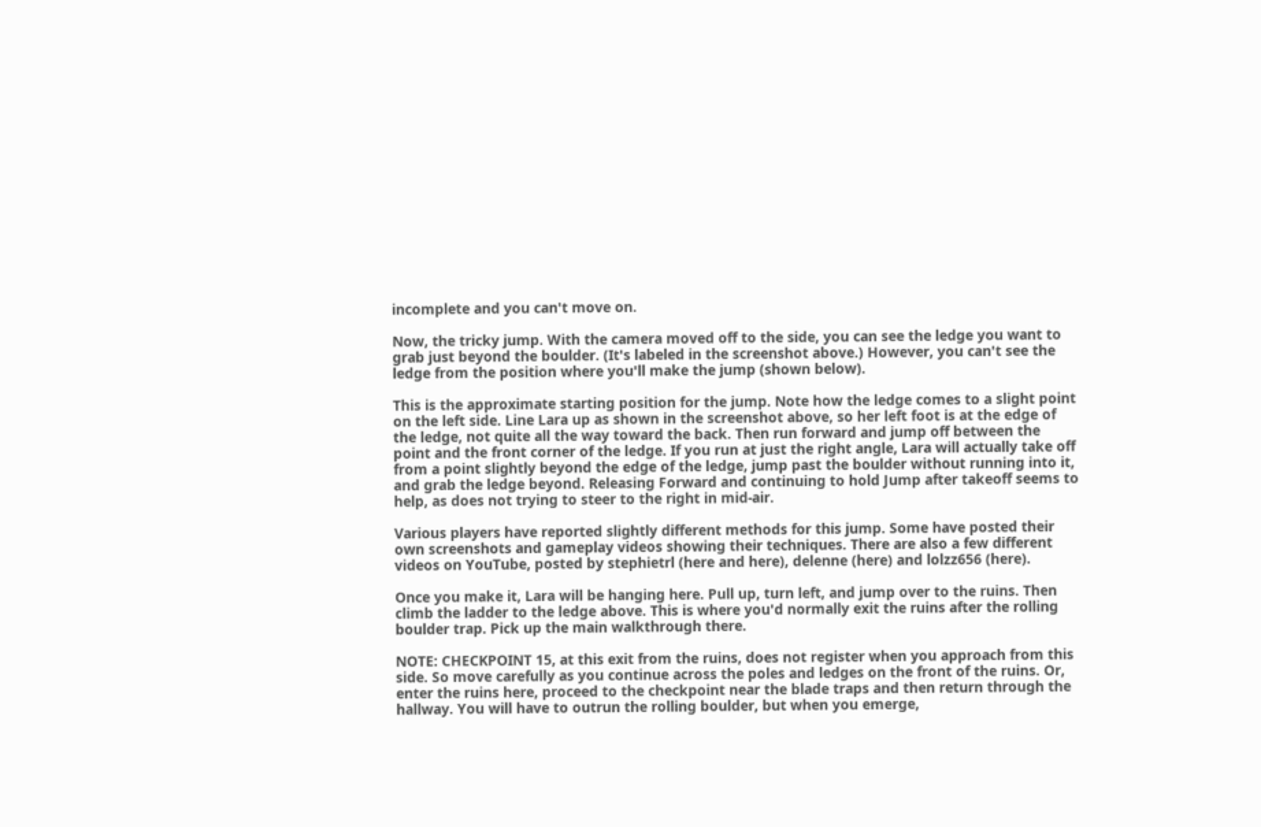incomplete and you can't move on.

Now, the tricky jump. With the camera moved off to the side, you can see the ledge you want to grab just beyond the boulder. (It's labeled in the screenshot above.) However, you can't see the ledge from the position where you'll make the jump (shown below).

This is the approximate starting position for the jump. Note how the ledge comes to a slight point on the left side. Line Lara up as shown in the screenshot above, so her left foot is at the edge of the ledge, not quite all the way toward the back. Then run forward and jump off between the point and the front corner of the ledge. If you run at just the right angle, Lara will actually take off from a point slightly beyond the edge of the ledge, jump past the boulder without running into it, and grab the ledge beyond. Releasing Forward and continuing to hold Jump after takeoff seems to help, as does not trying to steer to the right in mid-air.

Various players have reported slightly different methods for this jump. Some have posted their own screenshots and gameplay videos showing their techniques. There are also a few different videos on YouTube, posted by stephietrl (here and here), delenne (here) and lolzz656 (here).

Once you make it, Lara will be hanging here. Pull up, turn left, and jump over to the ruins. Then climb the ladder to the ledge above. This is where you'd normally exit the ruins after the rolling boulder trap. Pick up the main walkthrough there.

NOTE: CHECKPOINT 15, at this exit from the ruins, does not register when you approach from this side. So move carefully as you continue across the poles and ledges on the front of the ruins. Or, enter the ruins here, proceed to the checkpoint near the blade traps and then return through the hallway. You will have to outrun the rolling boulder, but when you emerge,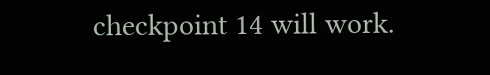checkpoint 14 will work.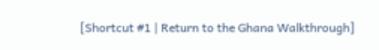[Shortcut #1 | Return to the Ghana Walkthrough]